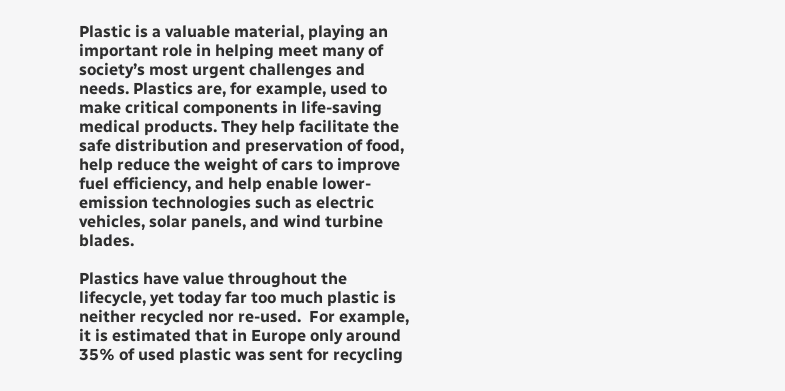Plastic is a valuable material, playing an important role in helping meet many of society’s most urgent challenges and needs. Plastics are, for example, used to make critical components in life-saving medical products. They help facilitate the safe distribution and preservation of food,  help reduce the weight of cars to improve fuel efficiency, and help enable lower-emission technologies such as electric vehicles, solar panels, and wind turbine blades.

Plastics have value throughout the lifecycle, yet today far too much plastic is neither recycled nor re-used.  For example, it is estimated that in Europe only around 35% of used plastic was sent for recycling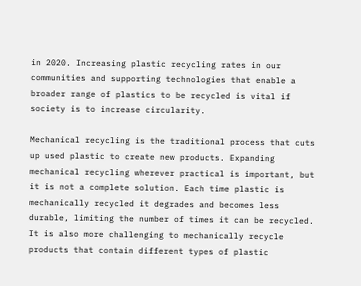in 2020. Increasing plastic recycling rates in our communities and supporting technologies that enable a broader range of plastics to be recycled is vital if society is to increase circularity.

Mechanical recycling is the traditional process that cuts up used plastic to create new products. Expanding mechanical recycling wherever practical is important, but it is not a complete solution. Each time plastic is mechanically recycled it degrades and becomes less durable, limiting the number of times it can be recycled. It is also more challenging to mechanically recycle products that contain different types of plastic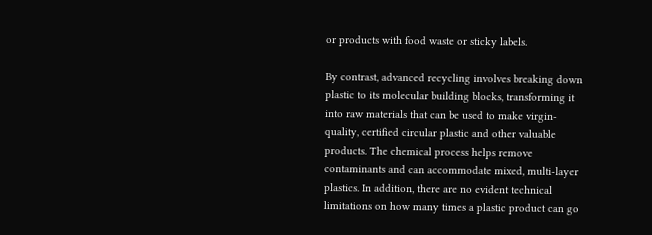or products with food waste or sticky labels.

By contrast, advanced recycling involves breaking down plastic to its molecular building blocks, transforming it into raw materials that can be used to make virgin-quality, certified circular plastic and other valuable products. The chemical process helps remove contaminants and can accommodate mixed, multi-layer plastics. In addition, there are no evident technical limitations on how many times a plastic product can go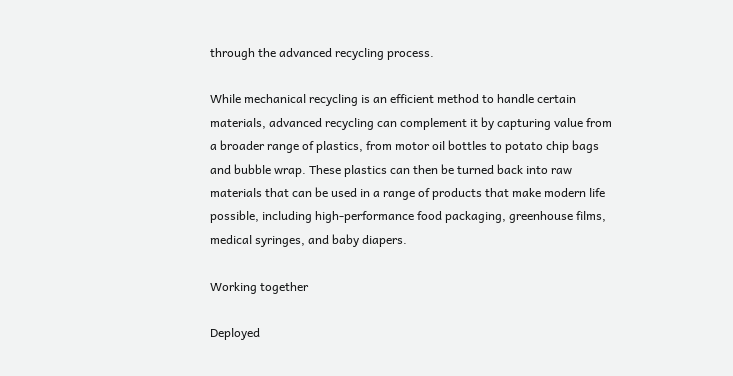through the advanced recycling process.

While mechanical recycling is an efficient method to handle certain materials, advanced recycling can complement it by capturing value from a broader range of plastics, from motor oil bottles to potato chip bags and bubble wrap. These plastics can then be turned back into raw materials that can be used in a range of products that make modern life possible, including high-performance food packaging, greenhouse films, medical syringes, and baby diapers.

Working together

Deployed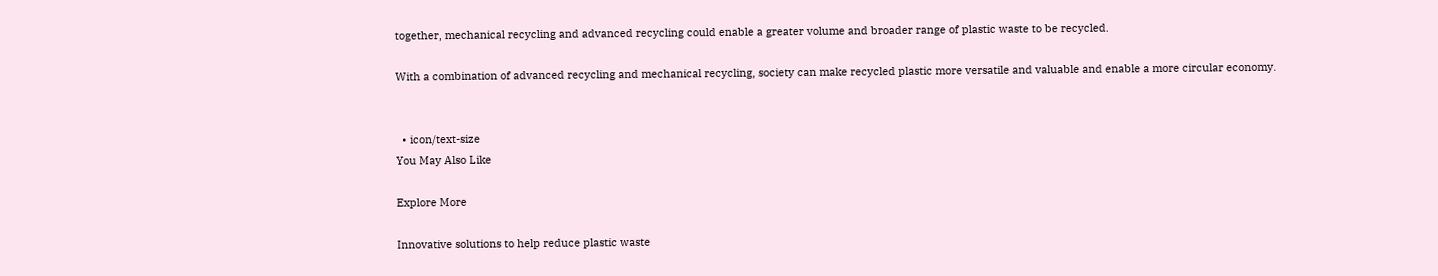together, mechanical recycling and advanced recycling could enable a greater volume and broader range of plastic waste to be recycled.

With a combination of advanced recycling and mechanical recycling, society can make recycled plastic more versatile and valuable and enable a more circular economy.


  • icon/text-size
You May Also Like

Explore More

Innovative solutions to help reduce plastic waste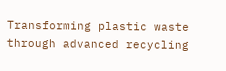Transforming plastic waste through advanced recycling